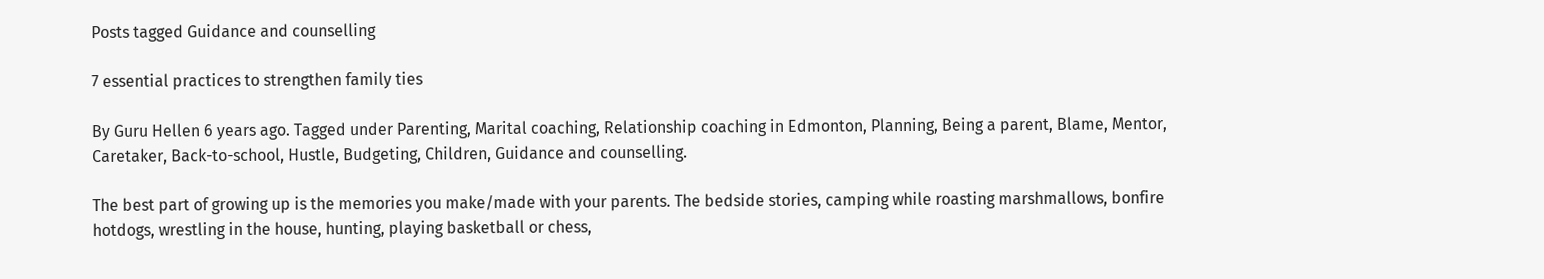Posts tagged Guidance and counselling

7 essential practices to strengthen family ties

By Guru Hellen 6 years ago. Tagged under Parenting, Marital coaching, Relationship coaching in Edmonton, Planning, Being a parent, Blame, Mentor, Caretaker, Back-to-school, Hustle, Budgeting, Children, Guidance and counselling.

The best part of growing up is the memories you make/made with your parents. The bedside stories, camping while roasting marshmallows, bonfire hotdogs, wrestling in the house, hunting, playing basketball or chess,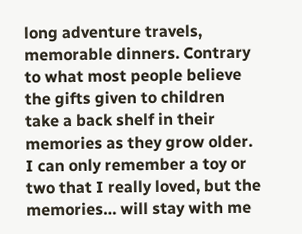long adventure travels, memorable dinners. Contrary to what most people believe the gifts given to children take a back shelf in their memories as they grow older. I can only remember a toy or two that I really loved, but the memories… will stay with me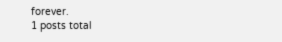forever.
1 posts total